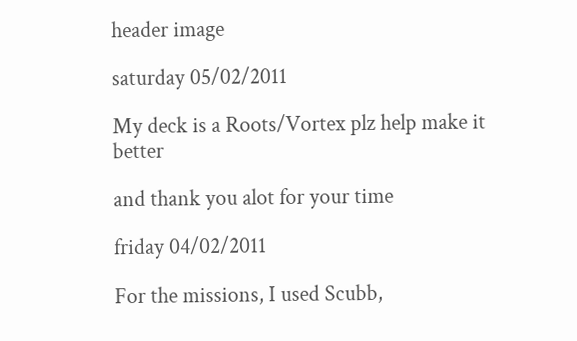header image

saturday 05/02/2011

My deck is a Roots/Vortex plz help make it better

and thank you alot for your time

friday 04/02/2011

For the missions, I used Scubb,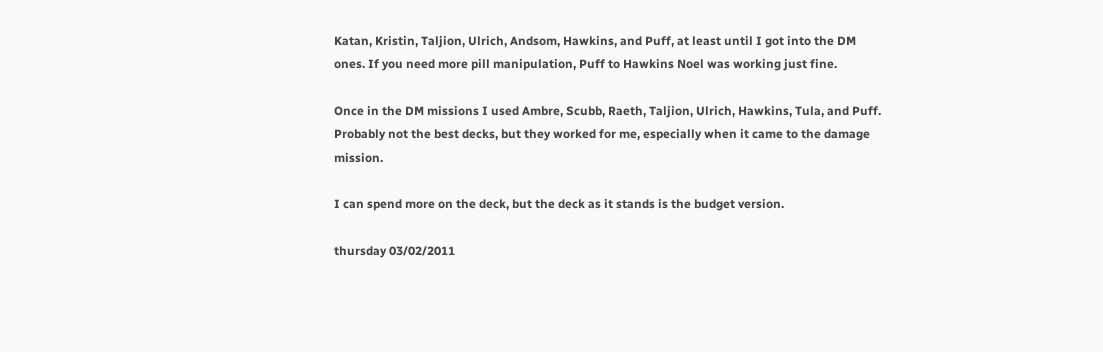Katan, Kristin, Taljion, Ulrich, Andsom, Hawkins, and Puff, at least until I got into the DM ones. If you need more pill manipulation, Puff to Hawkins Noel was working just fine.

Once in the DM missions I used Ambre, Scubb, Raeth, Taljion, Ulrich, Hawkins, Tula, and Puff. Probably not the best decks, but they worked for me, especially when it came to the damage mission.

I can spend more on the deck, but the deck as it stands is the budget version.

thursday 03/02/2011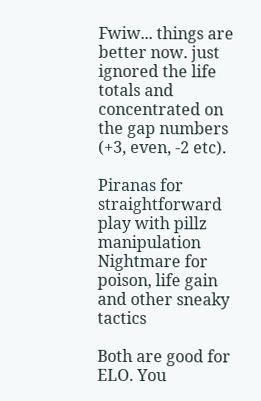Fwiw... things are better now. just ignored the life totals and concentrated on the gap numbers (+3, even, -2 etc).

Piranas for straightforward play with pillz manipulation
Nightmare for poison, life gain and other sneaky tactics

Both are good for ELO. You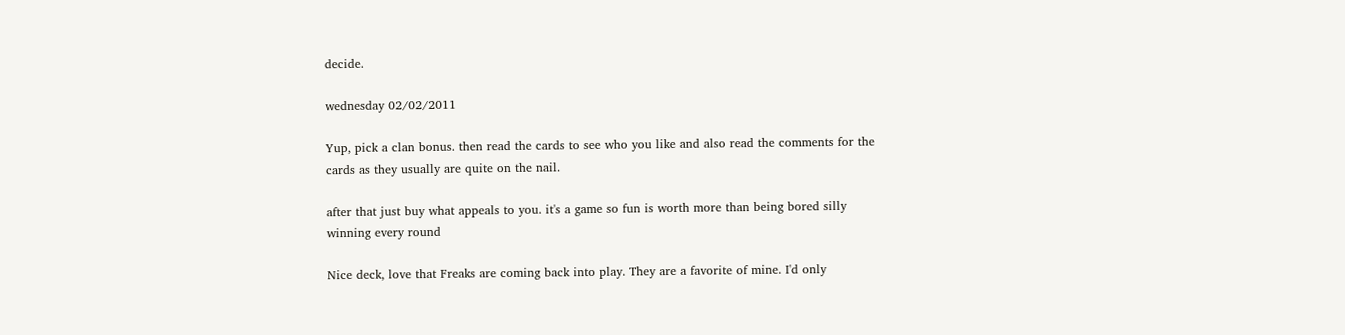decide.

wednesday 02/02/2011

Yup, pick a clan bonus. then read the cards to see who you like and also read the comments for the cards as they usually are quite on the nail.

after that just buy what appeals to you. it's a game so fun is worth more than being bored silly winning every round

Nice deck, love that Freaks are coming back into play. They are a favorite of mine. I'd only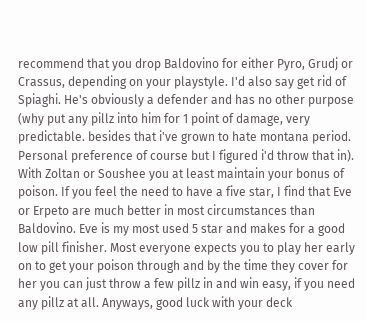recommend that you drop Baldovino for either Pyro, Grudj or Crassus, depending on your playstyle. I'd also say get rid of Spiaghi. He's obviously a defender and has no other purpose (why put any pillz into him for 1 point of damage, very predictable. besides that i've grown to hate montana period. Personal preference of course but I figured i'd throw that in). With Zoltan or Soushee you at least maintain your bonus of poison. If you feel the need to have a five star, I find that Eve or Erpeto are much better in most circumstances than Baldovino. Eve is my most used 5 star and makes for a good low pill finisher. Most everyone expects you to play her early on to get your poison through and by the time they cover for her you can just throw a few pillz in and win easy, if you need any pillz at all. Anyways, good luck with your deck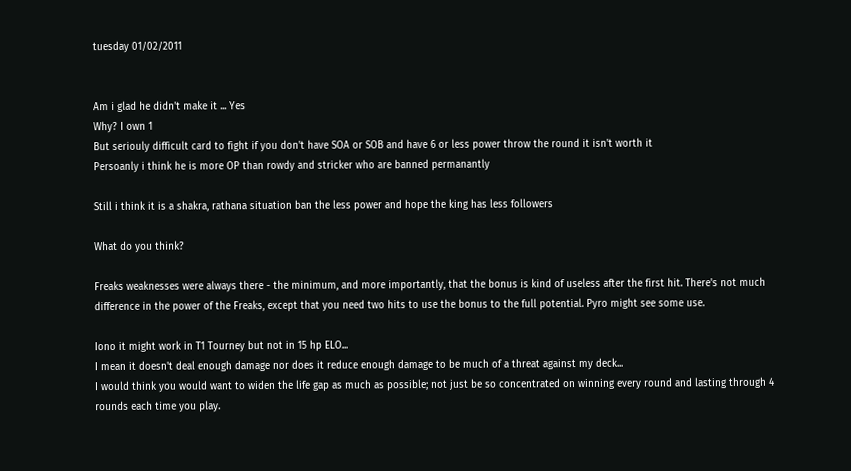tuesday 01/02/2011


Am i glad he didn't make it ... Yes
Why? I own 1
But seriouly difficult card to fight if you don't have SOA or SOB and have 6 or less power throw the round it isn't worth it
Persoanly i think he is more OP than rowdy and stricker who are banned permanantly

Still i think it is a shakra, rathana situation ban the less power and hope the king has less followers

What do you think?

Freaks weaknesses were always there - the minimum, and more importantly, that the bonus is kind of useless after the first hit. There's not much difference in the power of the Freaks, except that you need two hits to use the bonus to the full potential. Pyro might see some use.

Iono it might work in T1 Tourney but not in 15 hp ELO...
I mean it doesn't deal enough damage nor does it reduce enough damage to be much of a threat against my deck...
I would think you would want to widen the life gap as much as possible; not just be so concentrated on winning every round and lasting through 4 rounds each time you play.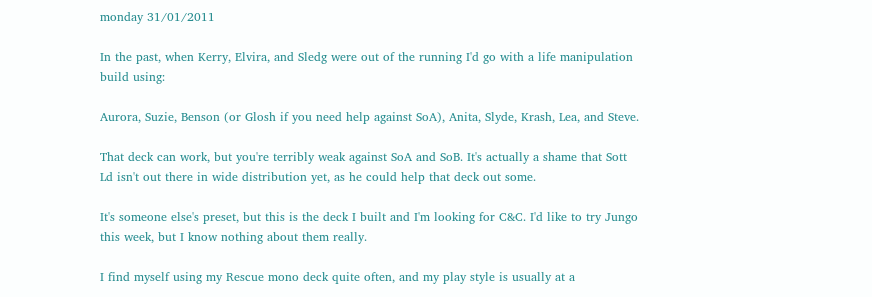monday 31/01/2011

In the past, when Kerry, Elvira, and Sledg were out of the running I'd go with a life manipulation build using:

Aurora, Suzie, Benson (or Glosh if you need help against SoA), Anita, Slyde, Krash, Lea, and Steve.

That deck can work, but you're terribly weak against SoA and SoB. It's actually a shame that Sott Ld isn't out there in wide distribution yet, as he could help that deck out some.

It's someone else's preset, but this is the deck I built and I'm looking for C&C. I'd like to try Jungo this week, but I know nothing about them really.

I find myself using my Rescue mono deck quite often, and my play style is usually at a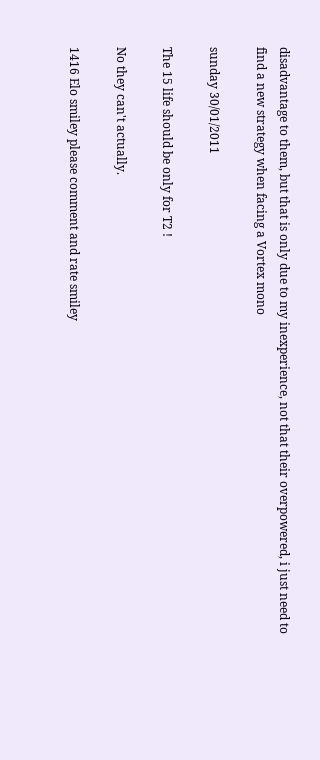disadvantage to them, but that is only due to my inexperience, not that their overpowered, i just need to find a new strategy when facing a Vortex mono

sunday 30/01/2011

The 15 life should be only for T2 !

No they can't actually.

1416 Elo smiley please comment and rate smiley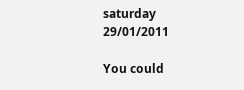saturday 29/01/2011

You could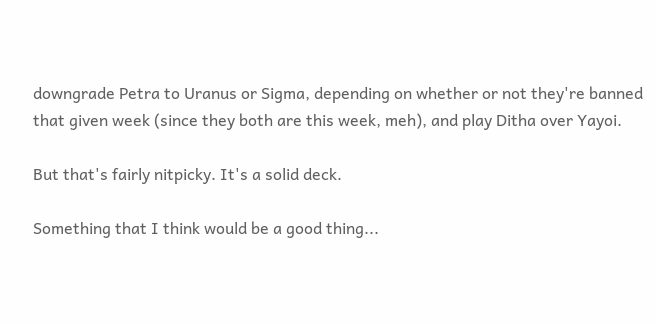downgrade Petra to Uranus or Sigma, depending on whether or not they're banned that given week (since they both are this week, meh), and play Ditha over Yayoi.

But that's fairly nitpicky. It's a solid deck.

Something that I think would be a good thing...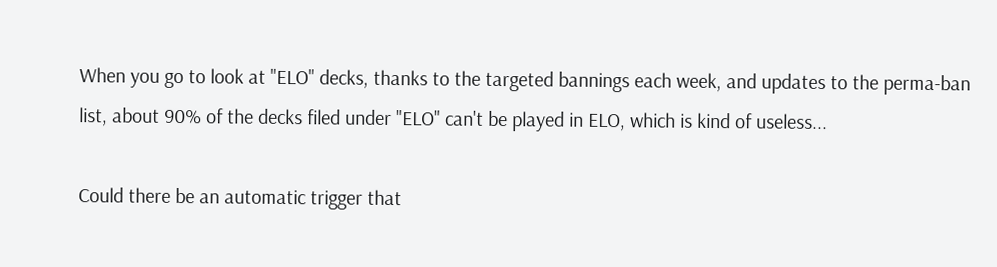When you go to look at "ELO" decks, thanks to the targeted bannings each week, and updates to the perma-ban list, about 90% of the decks filed under "ELO" can't be played in ELO, which is kind of useless...

Could there be an automatic trigger that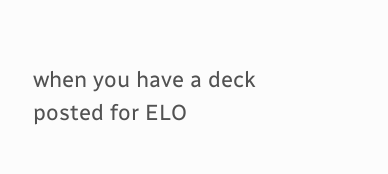when you have a deck posted for ELO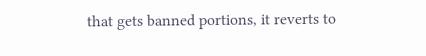that gets banned portions, it reverts to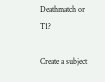Deathmatch or T1?

Create a subject